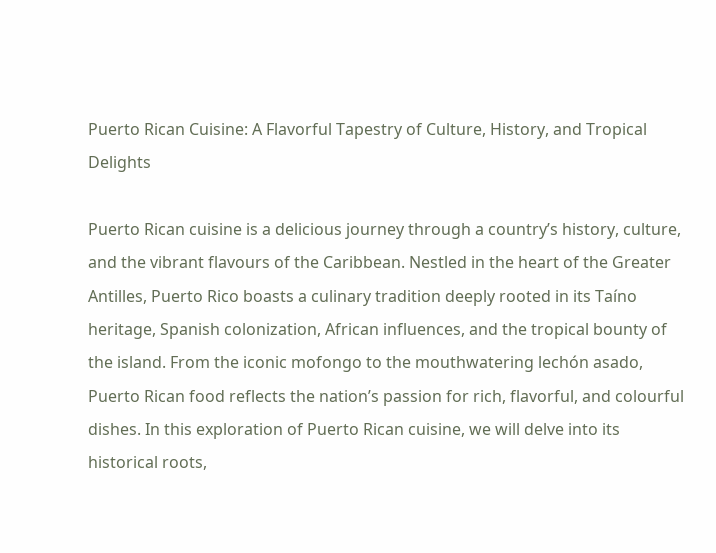Puerto Rican Cuisine: A Flavorful Tapestry of Culture, History, and Tropical Delights

Puerto Rican cuisine is a delicious journey through a country’s history, culture, and the vibrant flavours of the Caribbean. Nestled in the heart of the Greater Antilles, Puerto Rico boasts a culinary tradition deeply rooted in its Taíno heritage, Spanish colonization, African influences, and the tropical bounty of the island. From the iconic mofongo to the mouthwatering lechón asado, Puerto Rican food reflects the nation’s passion for rich, flavorful, and colourful dishes. In this exploration of Puerto Rican cuisine, we will delve into its historical roots,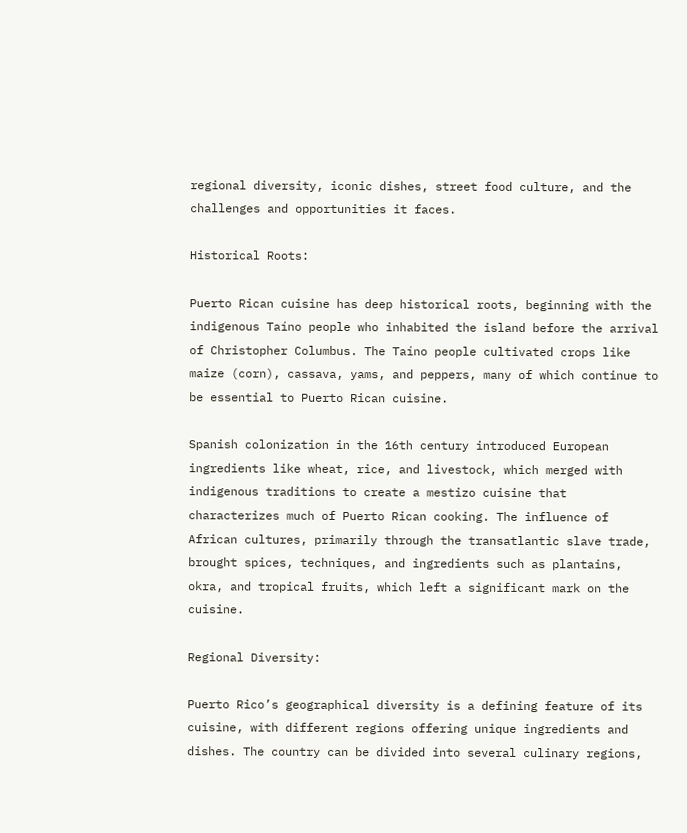regional diversity, iconic dishes, street food culture, and the challenges and opportunities it faces.

Historical Roots:

Puerto Rican cuisine has deep historical roots, beginning with the indigenous Taíno people who inhabited the island before the arrival of Christopher Columbus. The Taíno people cultivated crops like maize (corn), cassava, yams, and peppers, many of which continue to be essential to Puerto Rican cuisine.

Spanish colonization in the 16th century introduced European ingredients like wheat, rice, and livestock, which merged with indigenous traditions to create a mestizo cuisine that characterizes much of Puerto Rican cooking. The influence of African cultures, primarily through the transatlantic slave trade, brought spices, techniques, and ingredients such as plantains, okra, and tropical fruits, which left a significant mark on the cuisine.

Regional Diversity:

Puerto Rico’s geographical diversity is a defining feature of its cuisine, with different regions offering unique ingredients and dishes. The country can be divided into several culinary regions,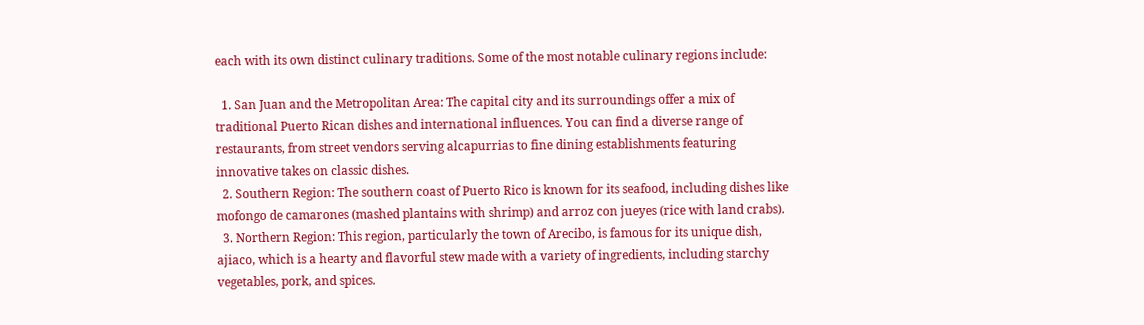each with its own distinct culinary traditions. Some of the most notable culinary regions include:

  1. San Juan and the Metropolitan Area: The capital city and its surroundings offer a mix of traditional Puerto Rican dishes and international influences. You can find a diverse range of restaurants, from street vendors serving alcapurrias to fine dining establishments featuring innovative takes on classic dishes.
  2. Southern Region: The southern coast of Puerto Rico is known for its seafood, including dishes like mofongo de camarones (mashed plantains with shrimp) and arroz con jueyes (rice with land crabs).
  3. Northern Region: This region, particularly the town of Arecibo, is famous for its unique dish, ajiaco, which is a hearty and flavorful stew made with a variety of ingredients, including starchy vegetables, pork, and spices.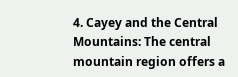4. Cayey and the Central Mountains: The central mountain region offers a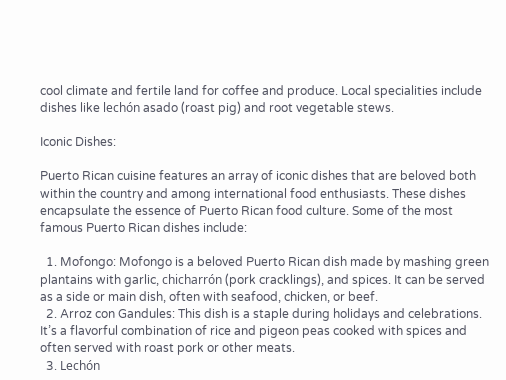cool climate and fertile land for coffee and produce. Local specialities include dishes like lechón asado (roast pig) and root vegetable stews.

Iconic Dishes:

Puerto Rican cuisine features an array of iconic dishes that are beloved both within the country and among international food enthusiasts. These dishes encapsulate the essence of Puerto Rican food culture. Some of the most famous Puerto Rican dishes include:

  1. Mofongo: Mofongo is a beloved Puerto Rican dish made by mashing green plantains with garlic, chicharrón (pork cracklings), and spices. It can be served as a side or main dish, often with seafood, chicken, or beef.
  2. Arroz con Gandules: This dish is a staple during holidays and celebrations. It’s a flavorful combination of rice and pigeon peas cooked with spices and often served with roast pork or other meats.
  3. Lechón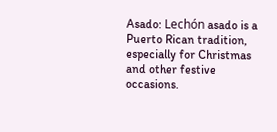Asado: Lechón asado is a Puerto Rican tradition, especially for Christmas and other festive occasions.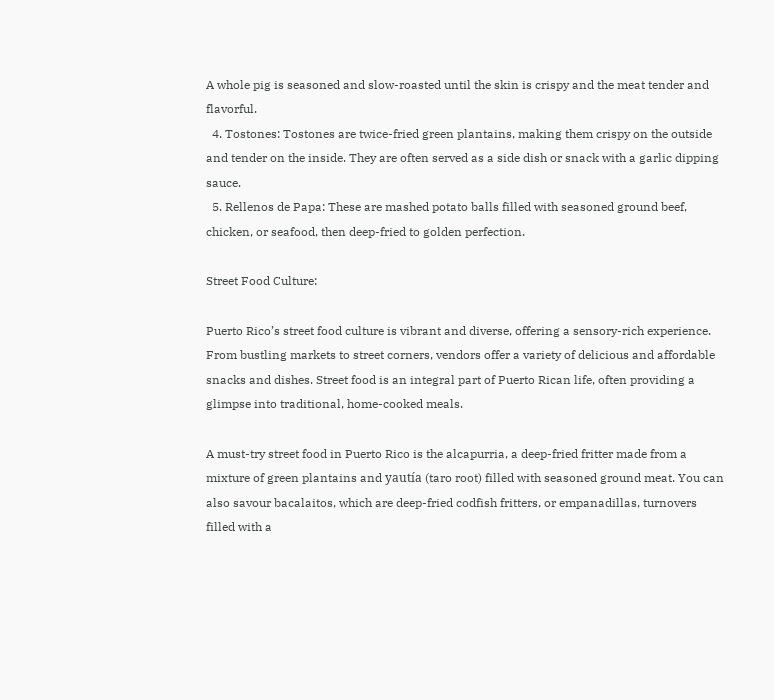A whole pig is seasoned and slow-roasted until the skin is crispy and the meat tender and flavorful.
  4. Tostones: Tostones are twice-fried green plantains, making them crispy on the outside and tender on the inside. They are often served as a side dish or snack with a garlic dipping sauce.
  5. Rellenos de Papa: These are mashed potato balls filled with seasoned ground beef, chicken, or seafood, then deep-fried to golden perfection.

Street Food Culture:

Puerto Rico’s street food culture is vibrant and diverse, offering a sensory-rich experience. From bustling markets to street corners, vendors offer a variety of delicious and affordable snacks and dishes. Street food is an integral part of Puerto Rican life, often providing a glimpse into traditional, home-cooked meals.

A must-try street food in Puerto Rico is the alcapurria, a deep-fried fritter made from a mixture of green plantains and yautía (taro root) filled with seasoned ground meat. You can also savour bacalaitos, which are deep-fried codfish fritters, or empanadillas, turnovers filled with a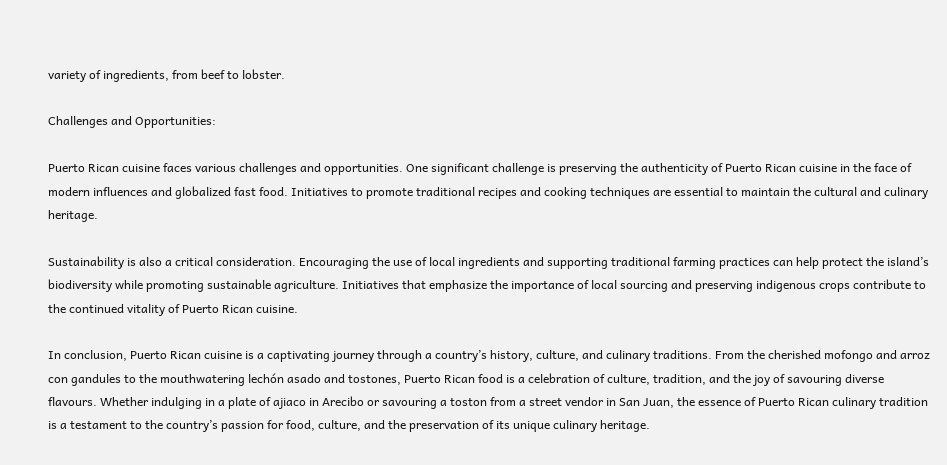variety of ingredients, from beef to lobster.

Challenges and Opportunities:

Puerto Rican cuisine faces various challenges and opportunities. One significant challenge is preserving the authenticity of Puerto Rican cuisine in the face of modern influences and globalized fast food. Initiatives to promote traditional recipes and cooking techniques are essential to maintain the cultural and culinary heritage.

Sustainability is also a critical consideration. Encouraging the use of local ingredients and supporting traditional farming practices can help protect the island’s biodiversity while promoting sustainable agriculture. Initiatives that emphasize the importance of local sourcing and preserving indigenous crops contribute to the continued vitality of Puerto Rican cuisine.

In conclusion, Puerto Rican cuisine is a captivating journey through a country’s history, culture, and culinary traditions. From the cherished mofongo and arroz con gandules to the mouthwatering lechón asado and tostones, Puerto Rican food is a celebration of culture, tradition, and the joy of savouring diverse flavours. Whether indulging in a plate of ajiaco in Arecibo or savouring a toston from a street vendor in San Juan, the essence of Puerto Rican culinary tradition is a testament to the country’s passion for food, culture, and the preservation of its unique culinary heritage.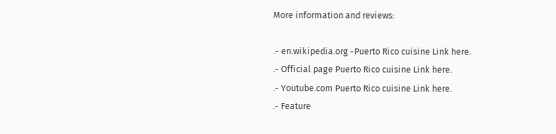More information and reviews:

.- en.wikipedia.org -Puerto Rico cuisine Link here.
.- Official page Puerto Rico cuisine Link here.
.- Youtube.com Puerto Rico cuisine Link here.
.- Feature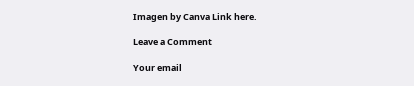Imagen by Canva Link here.

Leave a Comment

Your email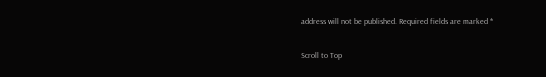address will not be published. Required fields are marked *

Scroll to Top